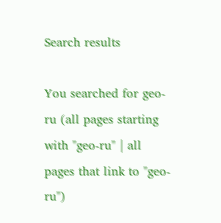Search results

You searched for geo-ru (all pages starting with "geo-ru" | all pages that link to "geo-ru")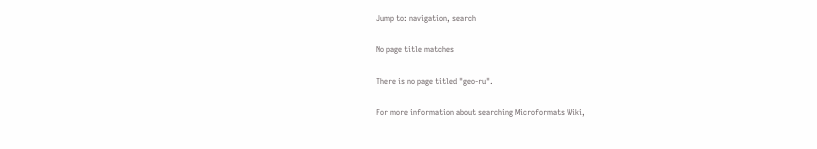Jump to: navigation, search

No page title matches

There is no page titled "geo-ru".

For more information about searching Microformats Wiki,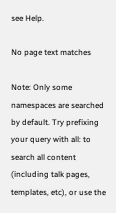see Help.

No page text matches

Note: Only some namespaces are searched by default. Try prefixing your query with all: to search all content (including talk pages, templates, etc), or use the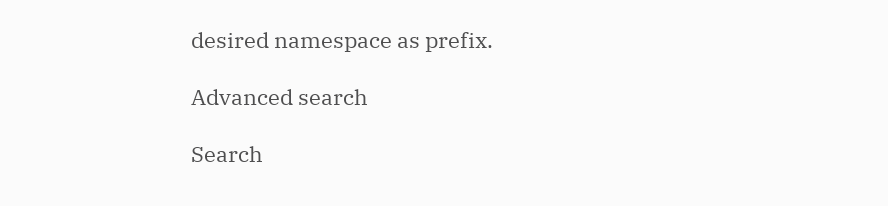desired namespace as prefix.

Advanced search

Search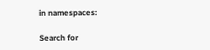in namespaces:

Search for